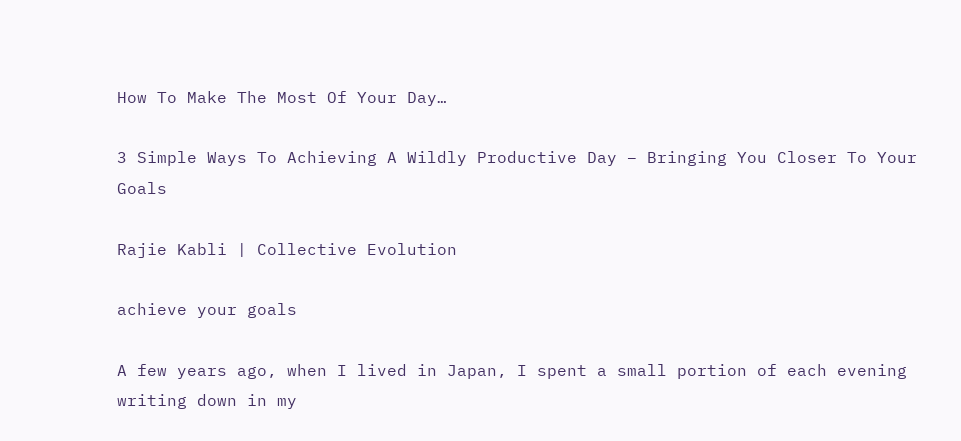How To Make The Most Of Your Day…

3 Simple Ways To Achieving A Wildly Productive Day – Bringing You Closer To Your Goals

Rajie Kabli | Collective Evolution

achieve your goals

A few years ago, when I lived in Japan, I spent a small portion of each evening writing down in my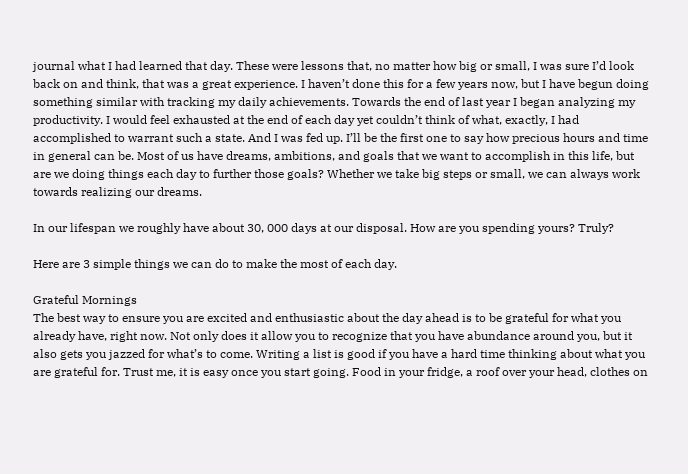journal what I had learned that day. These were lessons that, no matter how big or small, I was sure I’d look back on and think, that was a great experience. I haven’t done this for a few years now, but I have begun doing something similar with tracking my daily achievements. Towards the end of last year I began analyzing my productivity. I would feel exhausted at the end of each day yet couldn’t think of what, exactly, I had accomplished to warrant such a state. And I was fed up. I’ll be the first one to say how precious hours and time in general can be. Most of us have dreams, ambitions, and goals that we want to accomplish in this life, but are we doing things each day to further those goals? Whether we take big steps or small, we can always work towards realizing our dreams.

In our lifespan we roughly have about 30, 000 days at our disposal. How are you spending yours? Truly?

Here are 3 simple things we can do to make the most of each day.

Grateful Mornings
The best way to ensure you are excited and enthusiastic about the day ahead is to be grateful for what you already have, right now. Not only does it allow you to recognize that you have abundance around you, but it also gets you jazzed for what’s to come. Writing a list is good if you have a hard time thinking about what you are grateful for. Trust me, it is easy once you start going. Food in your fridge, a roof over your head, clothes on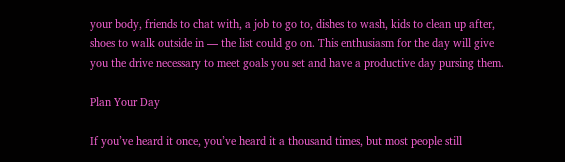your body, friends to chat with, a job to go to, dishes to wash, kids to clean up after, shoes to walk outside in — the list could go on. This enthusiasm for the day will give you the drive necessary to meet goals you set and have a productive day pursing them.

Plan Your Day

If you’ve heard it once, you’ve heard it a thousand times, but most people still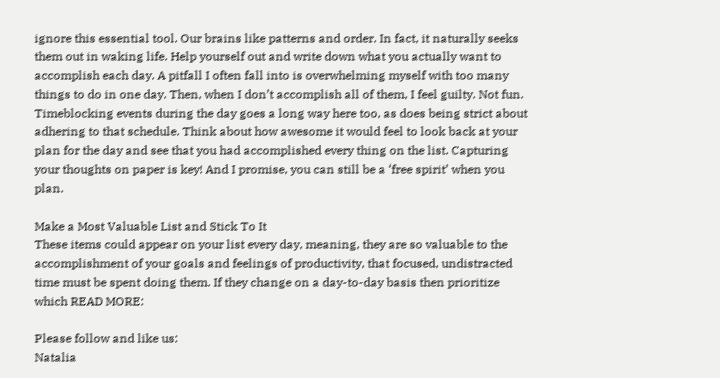ignore this essential tool. Our brains like patterns and order. In fact, it naturally seeks them out in waking life. Help yourself out and write down what you actually want to accomplish each day. A pitfall I often fall into is overwhelming myself with too many things to do in one day. Then, when I don’t accomplish all of them, I feel guilty. Not fun. Timeblocking events during the day goes a long way here too, as does being strict about adhering to that schedule. Think about how awesome it would feel to look back at your plan for the day and see that you had accomplished every thing on the list. Capturing your thoughts on paper is key! And I promise, you can still be a ‘free spirit’ when you plan.

Make a Most Valuable List and Stick To It
These items could appear on your list every day, meaning, they are so valuable to the accomplishment of your goals and feelings of productivity, that focused, undistracted time must be spent doing them. If they change on a day-to-day basis then prioritize which READ MORE:

Please follow and like us:
Natalia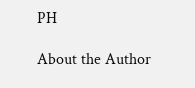PH

About the Author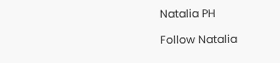Natalia PH

Follow Natalia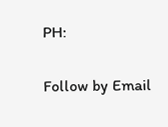PH:

Follow by Email